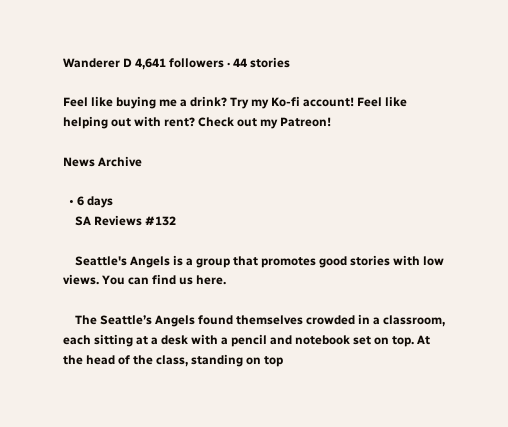Wanderer D 4,641 followers · 44 stories

Feel like buying me a drink? Try my Ko-fi account! Feel like helping out with rent? Check out my Patreon!

News Archive

  • 6 days
    SA Reviews #132

    Seattle's Angels is a group that promotes good stories with low views. You can find us here.

    The Seattle’s Angels found themselves crowded in a classroom, each sitting at a desk with a pencil and notebook set on top. At the head of the class, standing on top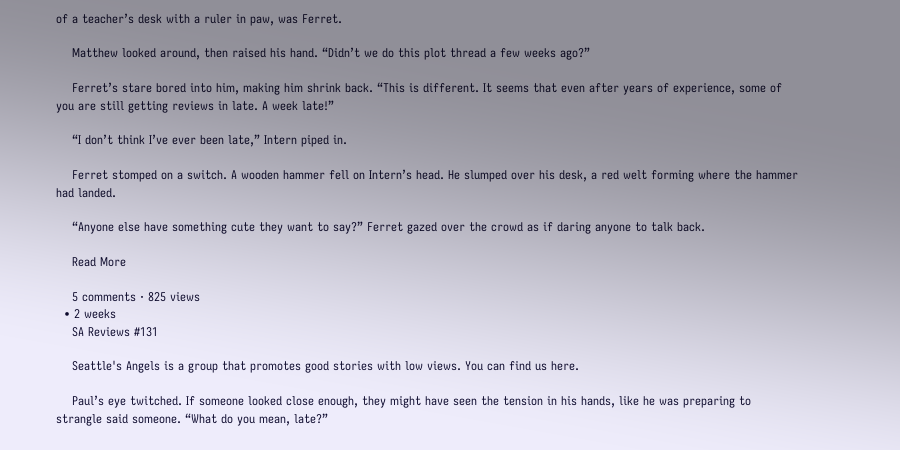of a teacher’s desk with a ruler in paw, was Ferret.

    Matthew looked around, then raised his hand. “Didn’t we do this plot thread a few weeks ago?”

    Ferret’s stare bored into him, making him shrink back. “This is different. It seems that even after years of experience, some of you are still getting reviews in late. A week late!”

    “I don’t think I’ve ever been late,” Intern piped in.

    Ferret stomped on a switch. A wooden hammer fell on Intern’s head. He slumped over his desk, a red welt forming where the hammer had landed.

    “Anyone else have something cute they want to say?” Ferret gazed over the crowd as if daring anyone to talk back.

    Read More

    5 comments · 825 views
  • 2 weeks
    SA Reviews #131

    Seattle's Angels is a group that promotes good stories with low views. You can find us here.

    Paul’s eye twitched. If someone looked close enough, they might have seen the tension in his hands, like he was preparing to strangle said someone. “What do you mean, late?”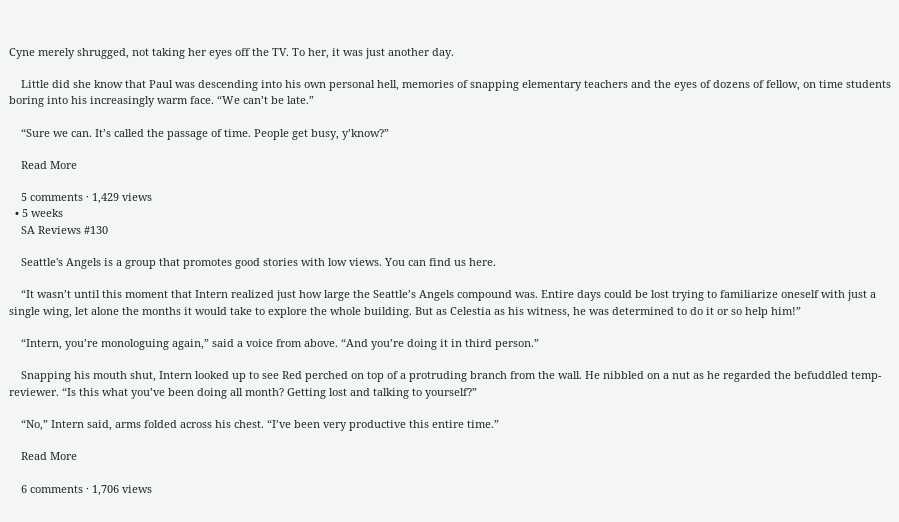Cyne merely shrugged, not taking her eyes off the TV. To her, it was just another day.

    Little did she know that Paul was descending into his own personal hell, memories of snapping elementary teachers and the eyes of dozens of fellow, on time students boring into his increasingly warm face. “We can’t be late.”

    “Sure we can. It’s called the passage of time. People get busy, y’know?”

    Read More

    5 comments · 1,429 views
  • 5 weeks
    SA Reviews #130

    Seattle's Angels is a group that promotes good stories with low views. You can find us here.

    “It wasn’t until this moment that Intern realized just how large the Seattle’s Angels compound was. Entire days could be lost trying to familiarize oneself with just a single wing, let alone the months it would take to explore the whole building. But as Celestia as his witness, he was determined to do it or so help him!”

    “Intern, you’re monologuing again,” said a voice from above. “And you’re doing it in third person.”

    Snapping his mouth shut, Intern looked up to see Red perched on top of a protruding branch from the wall. He nibbled on a nut as he regarded the befuddled temp-reviewer. “Is this what you’ve been doing all month? Getting lost and talking to yourself?”

    “No,” Intern said, arms folded across his chest. “I’ve been very productive this entire time.”

    Read More

    6 comments · 1,706 views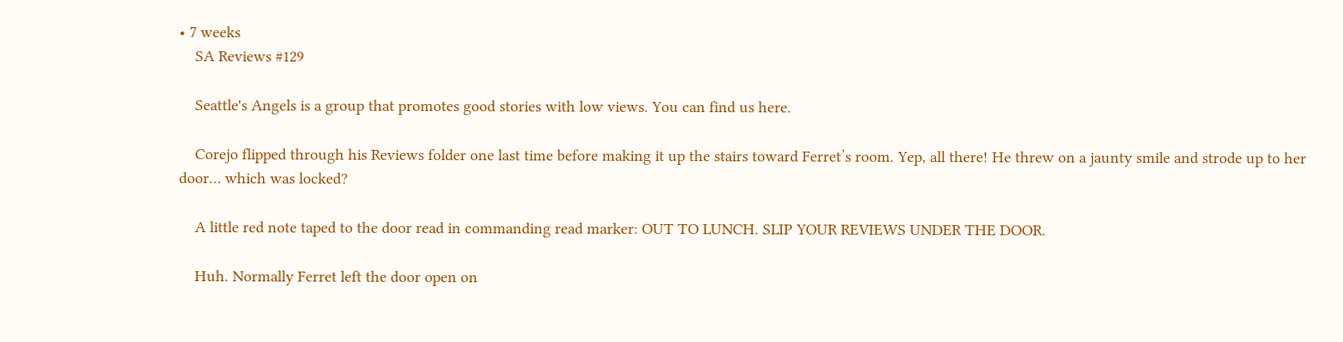• 7 weeks
    SA Reviews #129

    Seattle's Angels is a group that promotes good stories with low views. You can find us here.

    Corejo flipped through his Reviews folder one last time before making it up the stairs toward Ferret’s room. Yep, all there! He threw on a jaunty smile and strode up to her door… which was locked?

    A little red note taped to the door read in commanding read marker: OUT TO LUNCH. SLIP YOUR REVIEWS UNDER THE DOOR.

    Huh. Normally Ferret left the door open on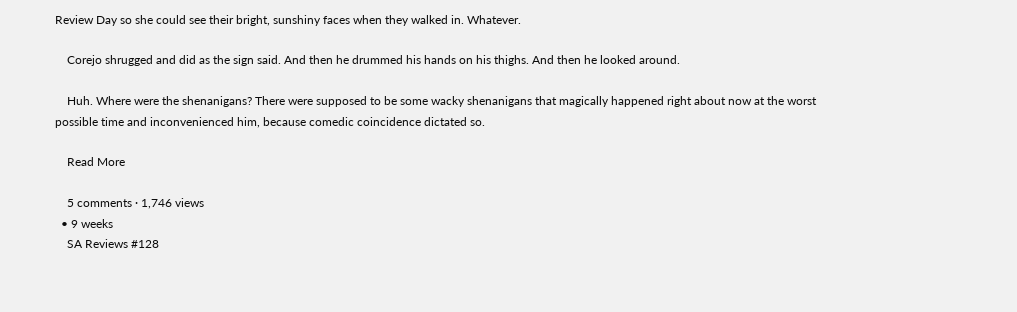Review Day so she could see their bright, sunshiny faces when they walked in. Whatever.

    Corejo shrugged and did as the sign said. And then he drummed his hands on his thighs. And then he looked around.

    Huh. Where were the shenanigans? There were supposed to be some wacky shenanigans that magically happened right about now at the worst possible time and inconvenienced him, because comedic coincidence dictated so.

    Read More

    5 comments · 1,746 views
  • 9 weeks
    SA Reviews #128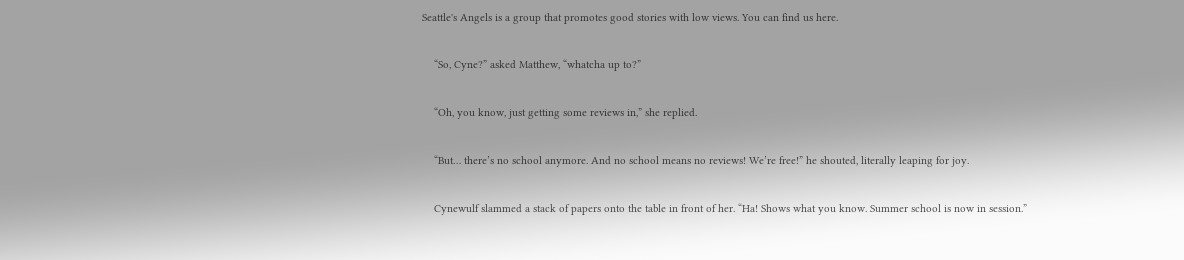Seattle's Angels is a group that promotes good stories with low views. You can find us here.

    “So, Cyne?” asked Matthew, “whatcha up to?”

    “Oh, you know, just getting some reviews in,” she replied.

    “But… there’s no school anymore. And no school means no reviews! We’re free!” he shouted, literally leaping for joy.

    Cynewulf slammed a stack of papers onto the table in front of her. “Ha! Shows what you know. Summer school is now in session.”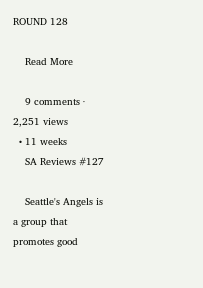ROUND 128

    Read More

    9 comments · 2,251 views
  • 11 weeks
    SA Reviews #127

    Seattle's Angels is a group that promotes good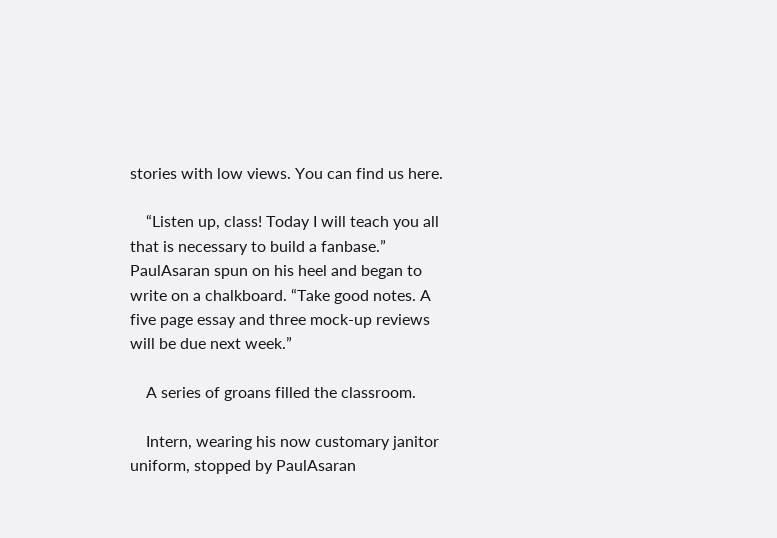stories with low views. You can find us here.

    “Listen up, class! Today I will teach you all that is necessary to build a fanbase.” PaulAsaran spun on his heel and began to write on a chalkboard. “Take good notes. A five page essay and three mock-up reviews will be due next week.”

    A series of groans filled the classroom.

    Intern, wearing his now customary janitor uniform, stopped by PaulAsaran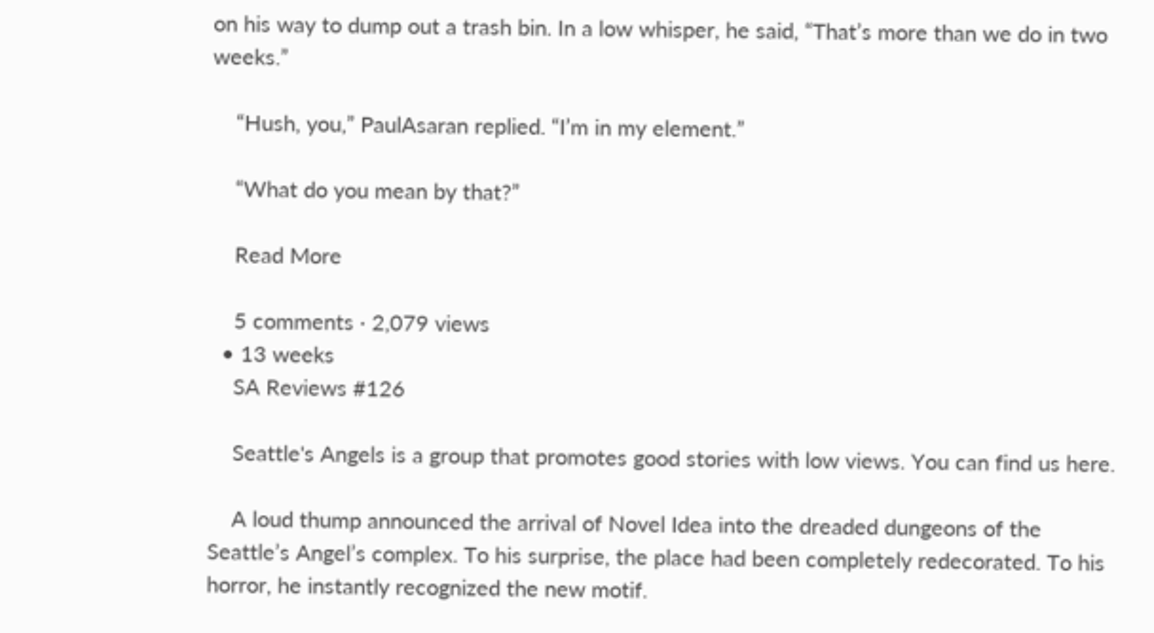on his way to dump out a trash bin. In a low whisper, he said, “That’s more than we do in two weeks.”

    “Hush, you,” PaulAsaran replied. “I’m in my element.”

    “What do you mean by that?”

    Read More

    5 comments · 2,079 views
  • 13 weeks
    SA Reviews #126

    Seattle's Angels is a group that promotes good stories with low views. You can find us here.

    A loud thump announced the arrival of Novel Idea into the dreaded dungeons of the Seattle’s Angel’s complex. To his surprise, the place had been completely redecorated. To his horror, he instantly recognized the new motif.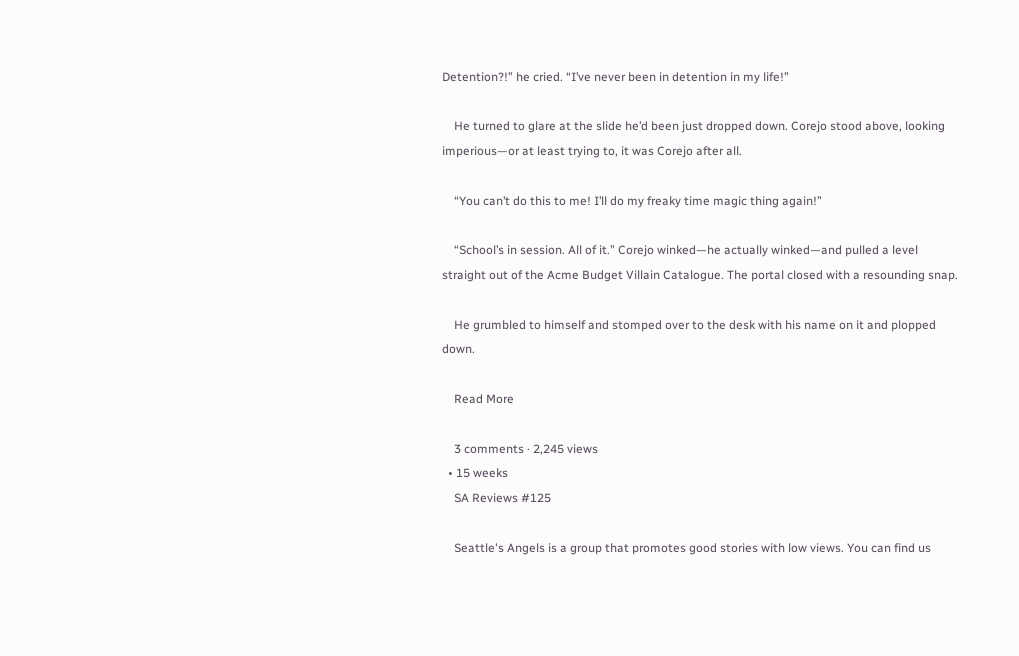Detention?!” he cried. “I’ve never been in detention in my life!”

    He turned to glare at the slide he’d been just dropped down. Corejo stood above, looking imperious—or at least trying to, it was Corejo after all.

    “You can’t do this to me! I’ll do my freaky time magic thing again!”

    “School’s in session. All of it.” Corejo winked—he actually winked—and pulled a level straight out of the Acme Budget Villain Catalogue. The portal closed with a resounding snap.

    He grumbled to himself and stomped over to the desk with his name on it and plopped down.

    Read More

    3 comments · 2,245 views
  • 15 weeks
    SA Reviews #125

    Seattle's Angels is a group that promotes good stories with low views. You can find us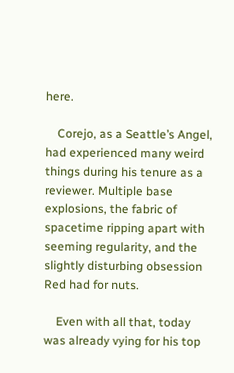here.

    Corejo, as a Seattle’s Angel, had experienced many weird things during his tenure as a reviewer. Multiple base explosions, the fabric of spacetime ripping apart with seeming regularity, and the slightly disturbing obsession Red had for nuts.

    Even with all that, today was already vying for his top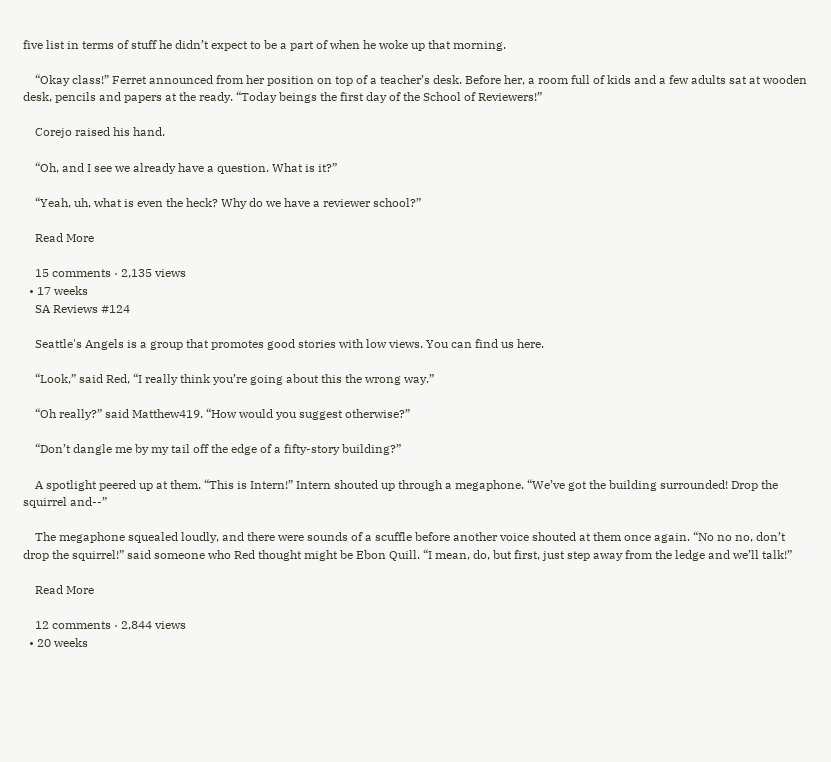five list in terms of stuff he didn’t expect to be a part of when he woke up that morning.

    “Okay class!” Ferret announced from her position on top of a teacher’s desk. Before her, a room full of kids and a few adults sat at wooden desk, pencils and papers at the ready. “Today beings the first day of the School of Reviewers!”

    Corejo raised his hand.

    “Oh, and I see we already have a question. What is it?”

    “Yeah, uh, what is even the heck? Why do we have a reviewer school?”

    Read More

    15 comments · 2,135 views
  • 17 weeks
    SA Reviews #124

    Seattle's Angels is a group that promotes good stories with low views. You can find us here.

    “Look,” said Red, “I really think you’re going about this the wrong way.”

    “Oh really?” said Matthew419. “How would you suggest otherwise?”

    “Don’t dangle me by my tail off the edge of a fifty-story building?”

    A spotlight peered up at them. “This is Intern!” Intern shouted up through a megaphone. “We’ve got the building surrounded! Drop the squirrel and--”

    The megaphone squealed loudly, and there were sounds of a scuffle before another voice shouted at them once again. “No no no, don’t drop the squirrel!” said someone who Red thought might be Ebon Quill. “I mean, do, but first, just step away from the ledge and we’ll talk!”

    Read More

    12 comments · 2,844 views
  • 20 weeks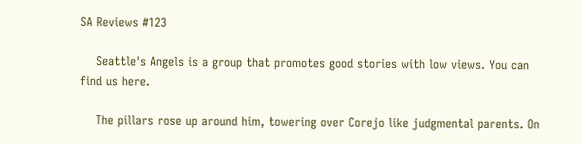SA Reviews #123

    Seattle's Angels is a group that promotes good stories with low views. You can find us here.

    The pillars rose up around him, towering over Corejo like judgmental parents. On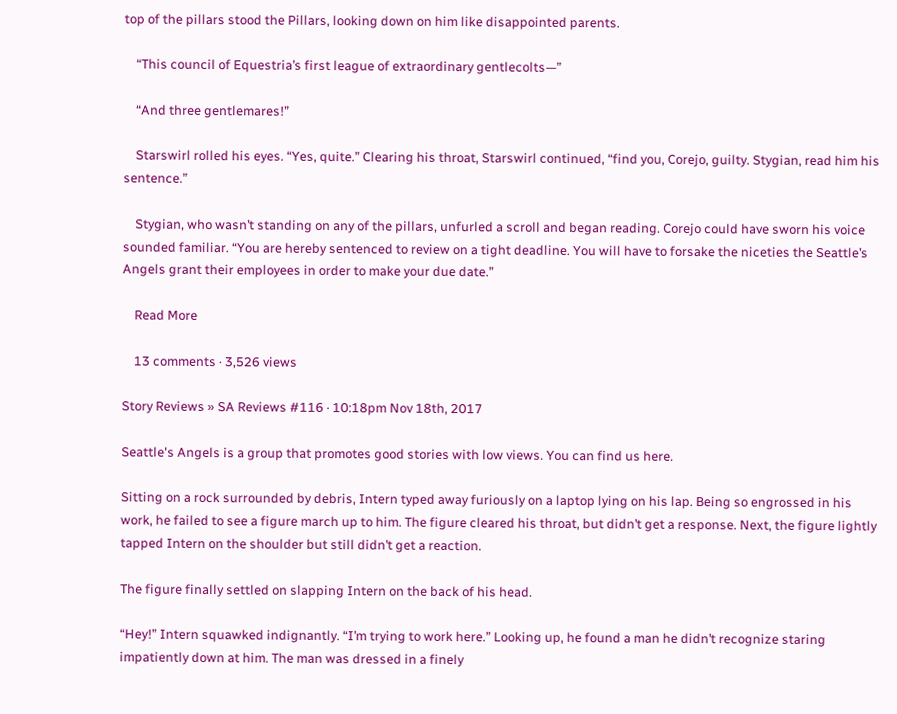top of the pillars stood the Pillars, looking down on him like disappointed parents.

    “This council of Equestria’s first league of extraordinary gentlecolts—”

    “And three gentlemares!”

    Starswirl rolled his eyes. “Yes, quite.” Clearing his throat, Starswirl continued, “find you, Corejo, guilty. Stygian, read him his sentence.”

    Stygian, who wasn’t standing on any of the pillars, unfurled a scroll and began reading. Corejo could have sworn his voice sounded familiar. “You are hereby sentenced to review on a tight deadline. You will have to forsake the niceties the Seattle’s Angels grant their employees in order to make your due date.”

    Read More

    13 comments · 3,526 views

Story Reviews » SA Reviews #116 · 10:18pm Nov 18th, 2017

Seattle's Angels is a group that promotes good stories with low views. You can find us here.

Sitting on a rock surrounded by debris, Intern typed away furiously on a laptop lying on his lap. Being so engrossed in his work, he failed to see a figure march up to him. The figure cleared his throat, but didn’t get a response. Next, the figure lightly tapped Intern on the shoulder but still didn’t get a reaction.

The figure finally settled on slapping Intern on the back of his head.

“Hey!” Intern squawked indignantly. “I’m trying to work here.” Looking up, he found a man he didn’t recognize staring impatiently down at him. The man was dressed in a finely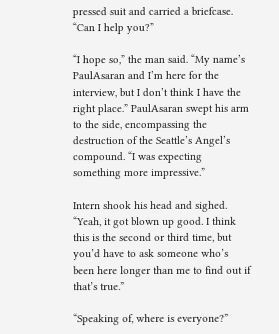pressed suit and carried a briefcase. “Can I help you?”

“I hope so,” the man said. “My name’s PaulAsaran and I’m here for the interview, but I don’t think I have the right place.” PaulAsaran swept his arm to the side, encompassing the destruction of the Seattle’s Angel’s compound. “I was expecting something more impressive.”

Intern shook his head and sighed. “Yeah, it got blown up good. I think this is the second or third time, but you’d have to ask someone who’s been here longer than me to find out if that’s true.”

“Speaking of, where is everyone?”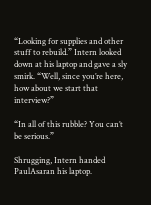“Looking for supplies and other stuff to rebuild.” Intern looked down at his laptop and gave a sly smirk. “Well, since you’re here, how about we start that interview?”

“In all of this rubble? You can’t be serious.”

Shrugging, Intern handed PaulAsaran his laptop.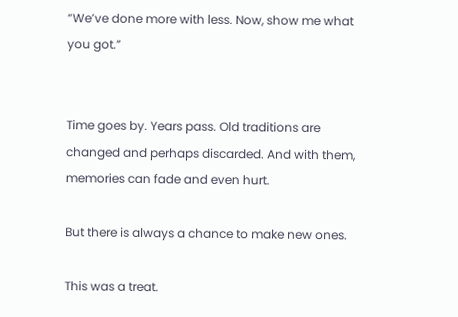“We’ve done more with less. Now, show me what you got.”


Time goes by. Years pass. Old traditions are changed and perhaps discarded. And with them, memories can fade and even hurt.

But there is always a chance to make new ones.

This was a treat.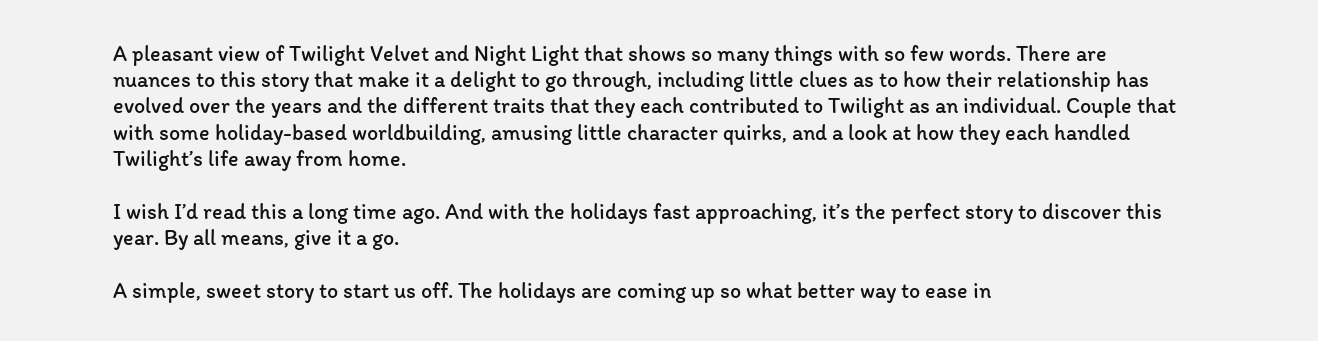A pleasant view of Twilight Velvet and Night Light that shows so many things with so few words. There are nuances to this story that make it a delight to go through, including little clues as to how their relationship has evolved over the years and the different traits that they each contributed to Twilight as an individual. Couple that with some holiday-based worldbuilding, amusing little character quirks, and a look at how they each handled Twilight’s life away from home.

I wish I’d read this a long time ago. And with the holidays fast approaching, it’s the perfect story to discover this year. By all means, give it a go.

A simple, sweet story to start us off. The holidays are coming up so what better way to ease in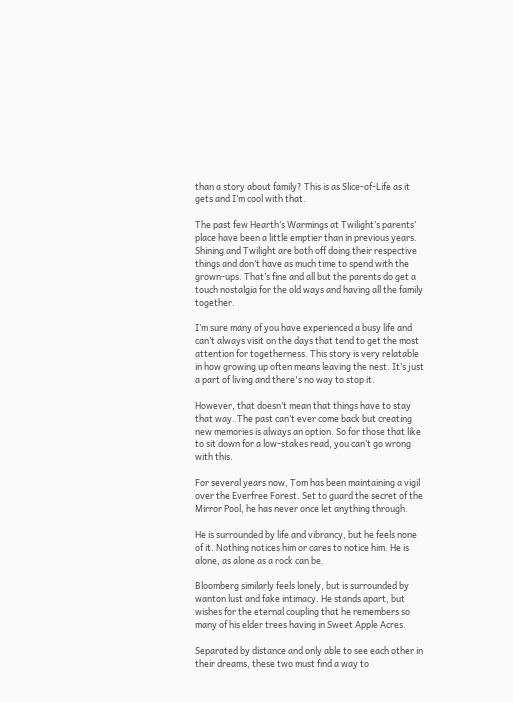than a story about family? This is as Slice-of-Life as it gets and I’m cool with that.

The past few Hearth’s Warmings at Twilight’s parents’ place have been a little emptier than in previous years. Shining and Twilight are both off doing their respective things and don’t have as much time to spend with the grown-ups. That’s fine and all but the parents do get a touch nostalgia for the old ways and having all the family together.

I’m sure many of you have experienced a busy life and can’t always visit on the days that tend to get the most attention for togetherness. This story is very relatable in how growing up often means leaving the nest. It’s just a part of living and there's no way to stop it.

However, that doesn’t mean that things have to stay that way. The past can’t ever come back but creating new memories is always an option. So for those that like to sit down for a low-stakes read, you can’t go wrong with this.

For several years now, Tom has been maintaining a vigil over the Everfree Forest. Set to guard the secret of the Mirror Pool, he has never once let anything through.

He is surrounded by life and vibrancy, but he feels none of it. Nothing notices him or cares to notice him. He is alone, as alone as a rock can be.

Bloomberg similarly feels lonely, but is surrounded by wanton lust and fake intimacy. He stands apart, but wishes for the eternal coupling that he remembers so many of his elder trees having in Sweet Apple Acres.

Separated by distance and only able to see each other in their dreams, these two must find a way to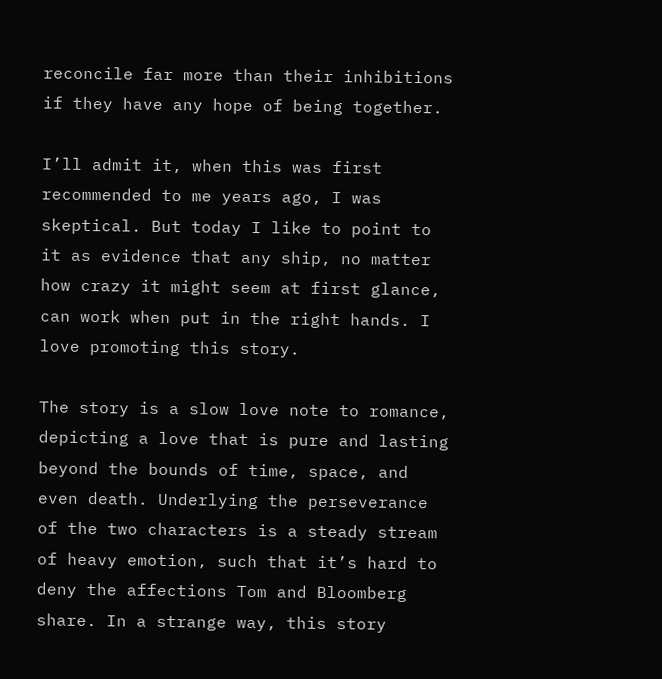reconcile far more than their inhibitions if they have any hope of being together.

I’ll admit it, when this was first recommended to me years ago, I was skeptical. But today I like to point to it as evidence that any ship, no matter how crazy it might seem at first glance, can work when put in the right hands. I love promoting this story.

The story is a slow love note to romance, depicting a love that is pure and lasting beyond the bounds of time, space, and even death. Underlying the perseverance of the two characters is a steady stream of heavy emotion, such that it’s hard to deny the affections Tom and Bloomberg share. In a strange way, this story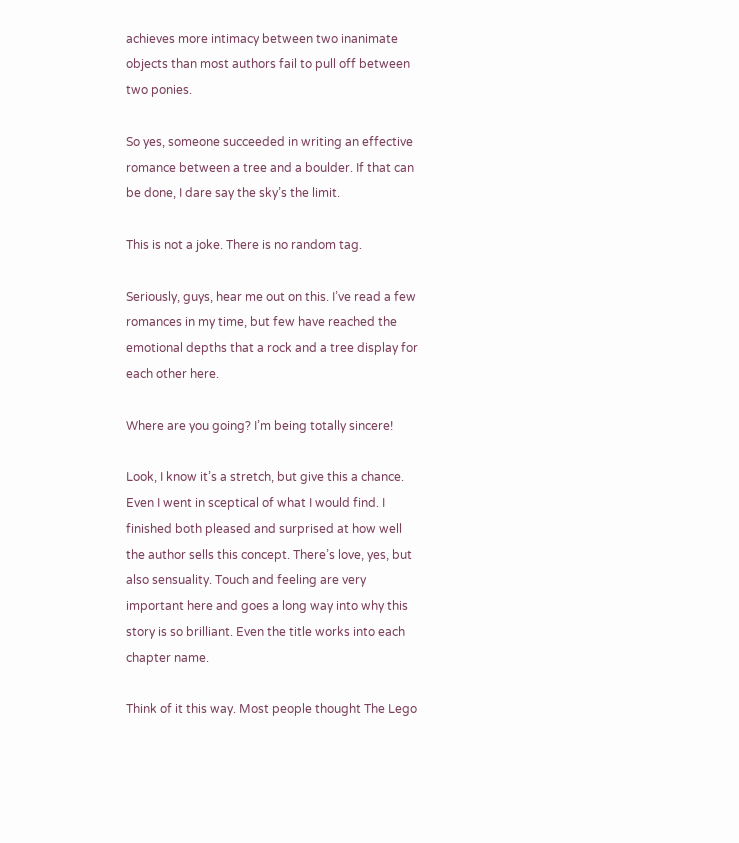achieves more intimacy between two inanimate objects than most authors fail to pull off between two ponies.

So yes, someone succeeded in writing an effective romance between a tree and a boulder. If that can be done, I dare say the sky’s the limit.

This is not a joke. There is no random tag.

Seriously, guys, hear me out on this. I’ve read a few romances in my time, but few have reached the emotional depths that a rock and a tree display for each other here.

Where are you going? I’m being totally sincere!

Look, I know it’s a stretch, but give this a chance. Even I went in sceptical of what I would find. I finished both pleased and surprised at how well the author sells this concept. There’s love, yes, but also sensuality. Touch and feeling are very important here and goes a long way into why this story is so brilliant. Even the title works into each chapter name.

Think of it this way. Most people thought The Lego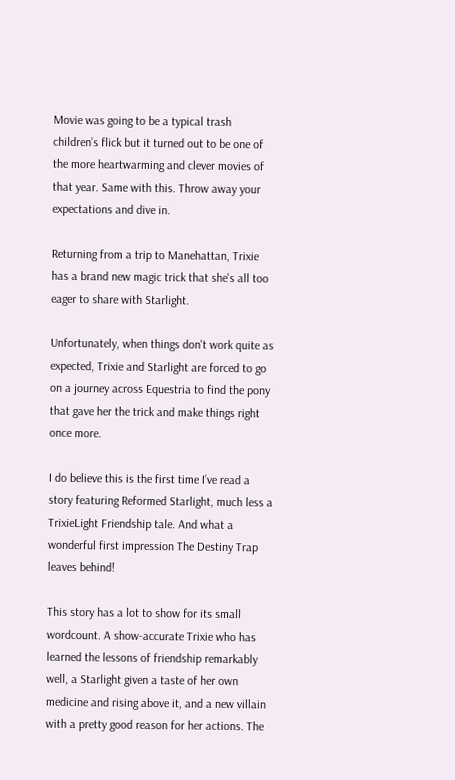Movie was going to be a typical trash children’s flick but it turned out to be one of the more heartwarming and clever movies of that year. Same with this. Throw away your expectations and dive in.

Returning from a trip to Manehattan, Trixie has a brand new magic trick that she's all too eager to share with Starlight.

Unfortunately, when things don't work quite as expected, Trixie and Starlight are forced to go on a journey across Equestria to find the pony that gave her the trick and make things right once more.

I do believe this is the first time I’ve read a story featuring Reformed Starlight, much less a TrixieLight Friendship tale. And what a wonderful first impression The Destiny Trap leaves behind!

This story has a lot to show for its small wordcount. A show-accurate Trixie who has learned the lessons of friendship remarkably well, a Starlight given a taste of her own medicine and rising above it, and a new villain with a pretty good reason for her actions. The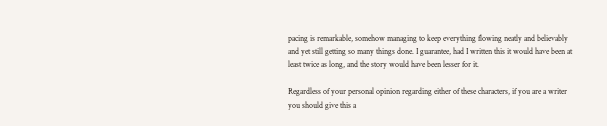pacing is remarkable, somehow managing to keep everything flowing neatly and believably and yet still getting so many things done. I guarantee, had I written this it would have been at least twice as long, and the story would have been lesser for it.

Regardless of your personal opinion regarding either of these characters, if you are a writer you should give this a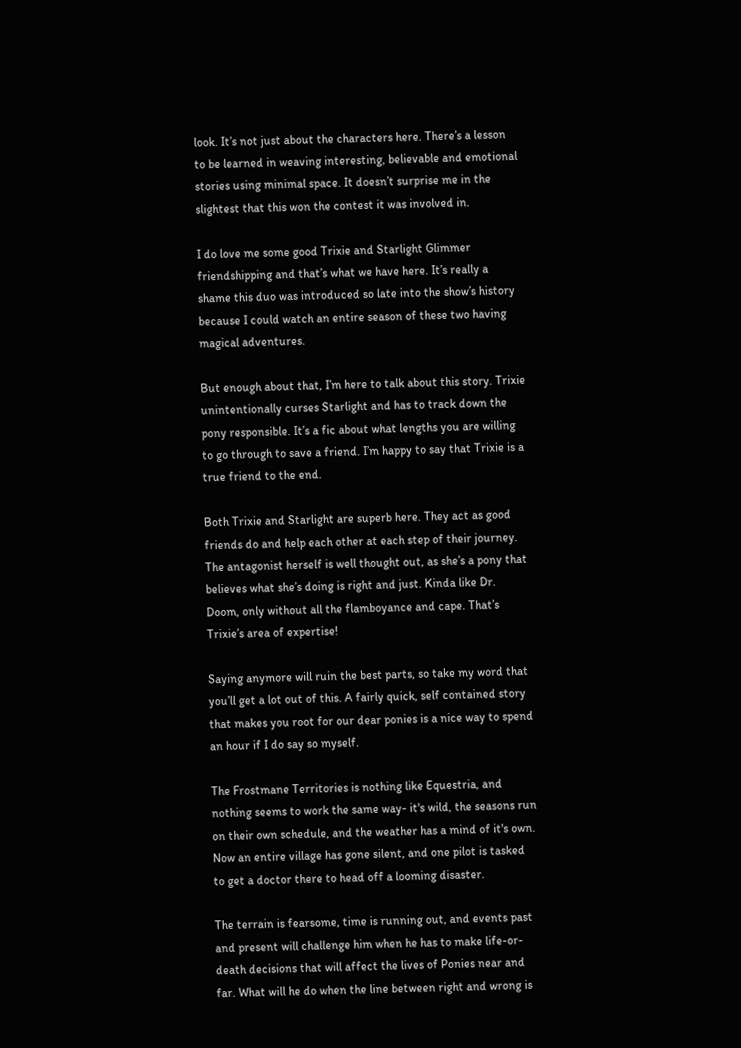look. It’s not just about the characters here. There’s a lesson to be learned in weaving interesting, believable and emotional stories using minimal space. It doesn’t surprise me in the slightest that this won the contest it was involved in.

I do love me some good Trixie and Starlight Glimmer friendshipping and that’s what we have here. It’s really a shame this duo was introduced so late into the show’s history because I could watch an entire season of these two having magical adventures.

But enough about that, I’m here to talk about this story. Trixie unintentionally curses Starlight and has to track down the pony responsible. It’s a fic about what lengths you are willing to go through to save a friend. I’m happy to say that Trixie is a true friend to the end.

Both Trixie and Starlight are superb here. They act as good friends do and help each other at each step of their journey. The antagonist herself is well thought out, as she’s a pony that believes what she’s doing is right and just. Kinda like Dr. Doom, only without all the flamboyance and cape. That’s Trixie’s area of expertise!

Saying anymore will ruin the best parts, so take my word that you’ll get a lot out of this. A fairly quick, self contained story that makes you root for our dear ponies is a nice way to spend an hour if I do say so myself.

The Frostmane Territories is nothing like Equestria, and nothing seems to work the same way- it's wild, the seasons run on their own schedule, and the weather has a mind of it's own. Now an entire village has gone silent, and one pilot is tasked to get a doctor there to head off a looming disaster.

The terrain is fearsome, time is running out, and events past and present will challenge him when he has to make life-or-death decisions that will affect the lives of Ponies near and far. What will he do when the line between right and wrong is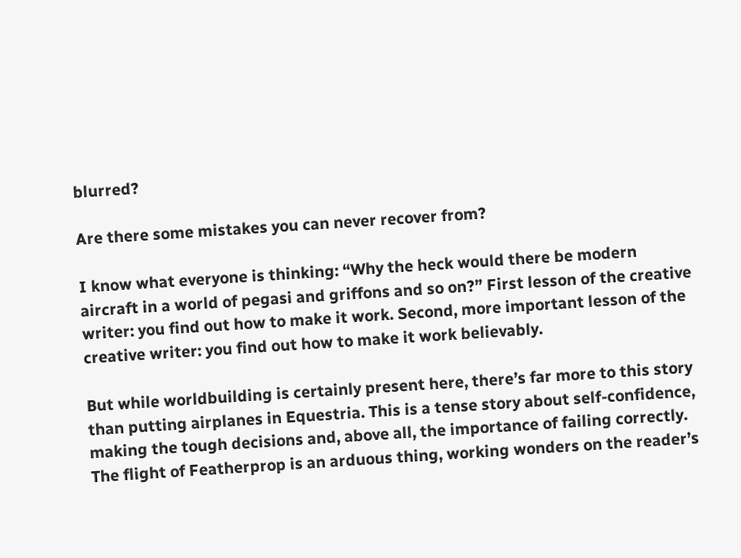blurred?

Are there some mistakes you can never recover from?

I know what everyone is thinking: “Why the heck would there be modern aircraft in a world of pegasi and griffons and so on?” First lesson of the creative writer: you find out how to make it work. Second, more important lesson of the creative writer: you find out how to make it work believably.

But while worldbuilding is certainly present here, there’s far more to this story than putting airplanes in Equestria. This is a tense story about self-confidence, making the tough decisions and, above all, the importance of failing correctly. The flight of Featherprop is an arduous thing, working wonders on the reader’s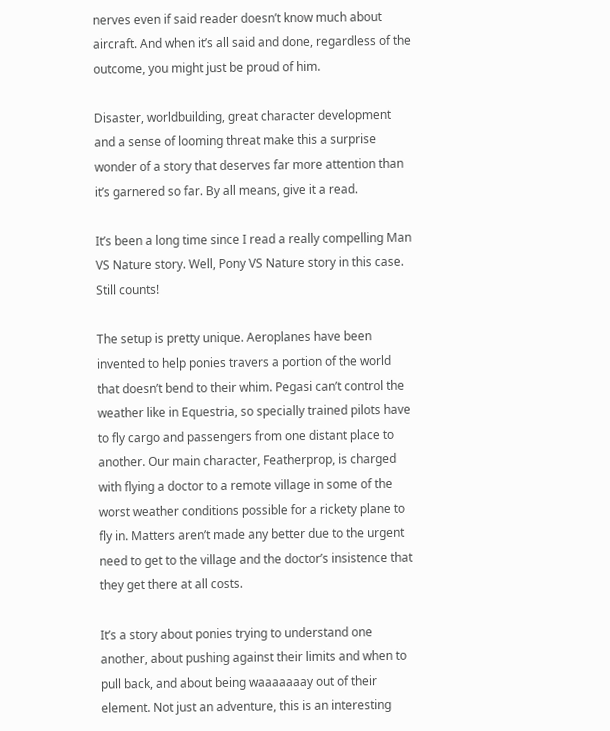nerves even if said reader doesn’t know much about aircraft. And when it’s all said and done, regardless of the outcome, you might just be proud of him.

Disaster, worldbuilding, great character development and a sense of looming threat make this a surprise wonder of a story that deserves far more attention than it’s garnered so far. By all means, give it a read.

It’s been a long time since I read a really compelling Man VS Nature story. Well, Pony VS Nature story in this case. Still counts!

The setup is pretty unique. Aeroplanes have been invented to help ponies travers a portion of the world that doesn’t bend to their whim. Pegasi can’t control the weather like in Equestria, so specially trained pilots have to fly cargo and passengers from one distant place to another. Our main character, Featherprop, is charged with flying a doctor to a remote village in some of the worst weather conditions possible for a rickety plane to fly in. Matters aren’t made any better due to the urgent need to get to the village and the doctor’s insistence that they get there at all costs.

It’s a story about ponies trying to understand one another, about pushing against their limits and when to pull back, and about being waaaaaaay out of their element. Not just an adventure, this is an interesting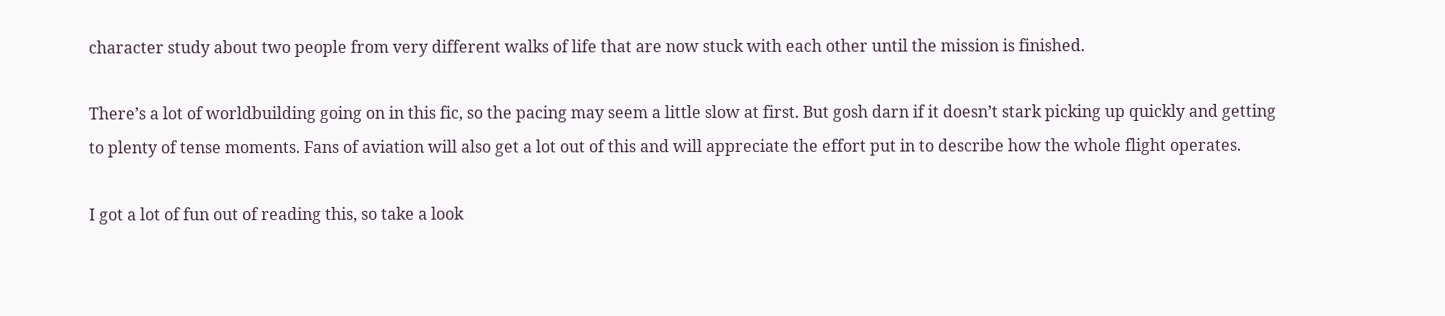character study about two people from very different walks of life that are now stuck with each other until the mission is finished.

There’s a lot of worldbuilding going on in this fic, so the pacing may seem a little slow at first. But gosh darn if it doesn’t stark picking up quickly and getting to plenty of tense moments. Fans of aviation will also get a lot out of this and will appreciate the effort put in to describe how the whole flight operates.

I got a lot of fun out of reading this, so take a look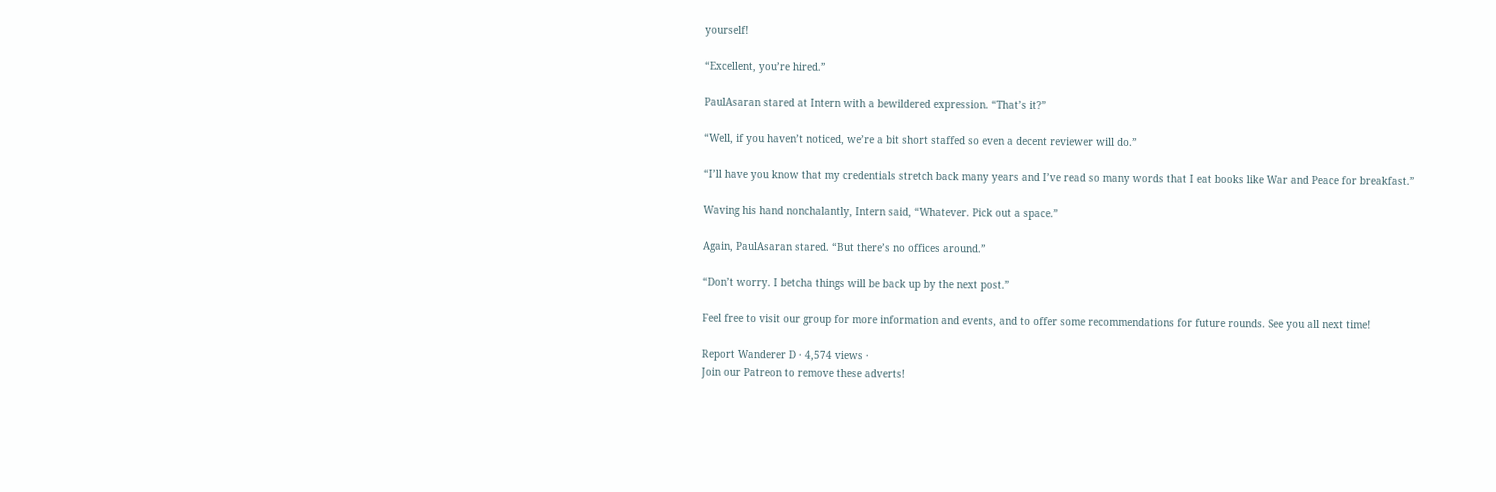yourself!

“Excellent, you’re hired.”

PaulAsaran stared at Intern with a bewildered expression. “That’s it?”

“Well, if you haven’t noticed, we’re a bit short staffed so even a decent reviewer will do.”

“I’ll have you know that my credentials stretch back many years and I’ve read so many words that I eat books like War and Peace for breakfast.”

Waving his hand nonchalantly, Intern said, “Whatever. Pick out a space.”

Again, PaulAsaran stared. “But there’s no offices around.”

“Don’t worry. I betcha things will be back up by the next post.”

Feel free to visit our group for more information and events, and to offer some recommendations for future rounds. See you all next time!

Report Wanderer D · 4,574 views ·
Join our Patreon to remove these adverts!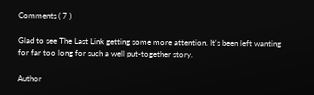Comments ( 7 )

Glad to see The Last Link getting some more attention. It's been left wanting for far too long for such a well put-together story.

Author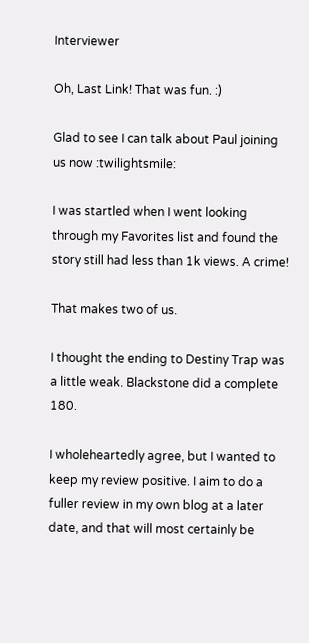Interviewer

Oh, Last Link! That was fun. :)

Glad to see I can talk about Paul joining us now :twilightsmile:

I was startled when I went looking through my Favorites list and found the story still had less than 1k views. A crime!

That makes two of us.

I thought the ending to Destiny Trap was a little weak. Blackstone did a complete 180.

I wholeheartedly agree, but I wanted to keep my review positive. I aim to do a fuller review in my own blog at a later date, and that will most certainly be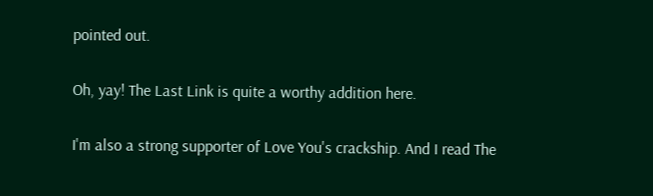pointed out.

Oh, yay! The Last Link is quite a worthy addition here.

I'm also a strong supporter of Love You's crackship. And I read The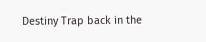Destiny Trap back in the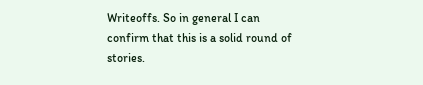Writeoffs. So in general I can confirm that this is a solid round of stories.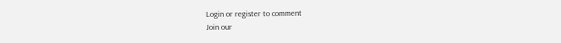Login or register to comment
Join our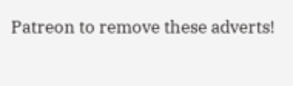Patreon to remove these adverts!